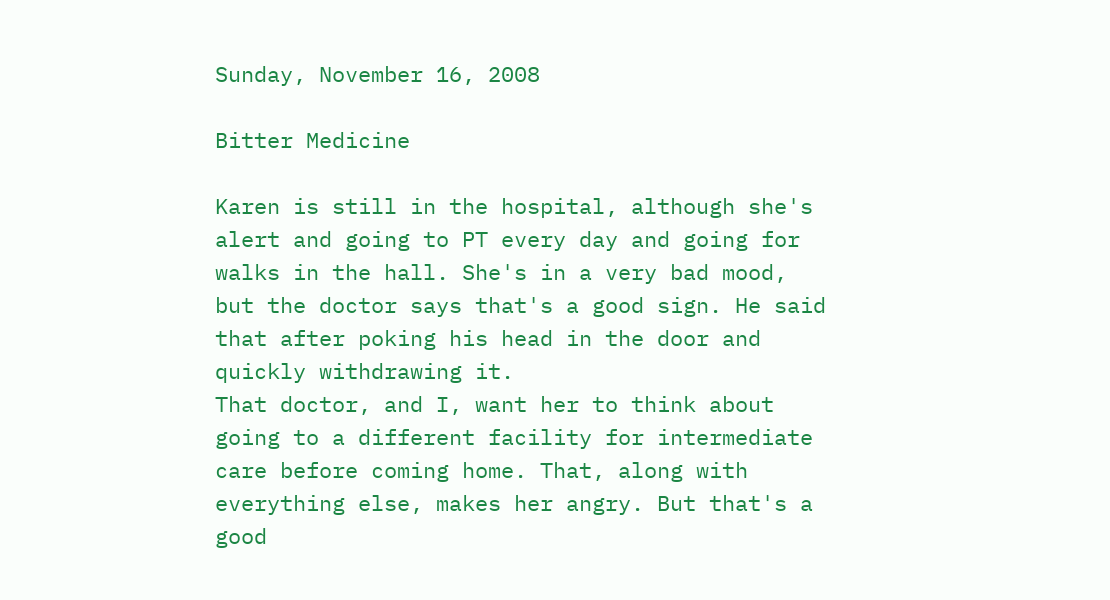Sunday, November 16, 2008

Bitter Medicine

Karen is still in the hospital, although she's alert and going to PT every day and going for walks in the hall. She's in a very bad mood, but the doctor says that's a good sign. He said that after poking his head in the door and quickly withdrawing it.
That doctor, and I, want her to think about going to a different facility for intermediate care before coming home. That, along with everything else, makes her angry. But that's a good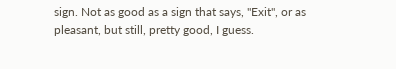sign. Not as good as a sign that says, "Exit", or as pleasant, but still, pretty good, I guess.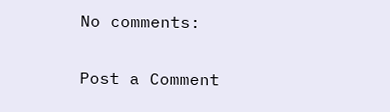No comments:

Post a Comment